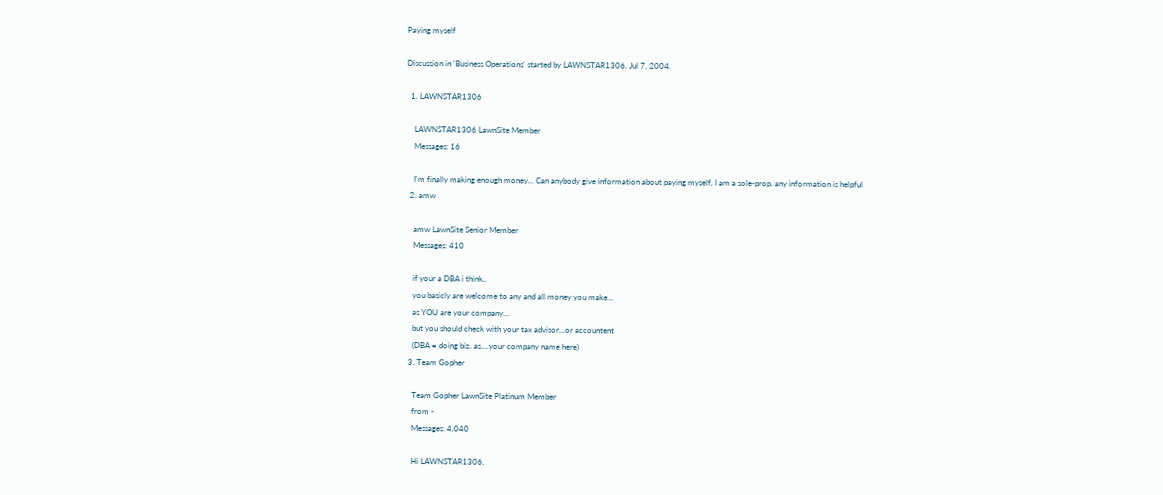Paying myself

Discussion in 'Business Operations' started by LAWNSTAR1306, Jul 7, 2004.

  1. LAWNSTAR1306

    LAWNSTAR1306 LawnSite Member
    Messages: 16

    I'm finally making enough money... Can anybody give information about paying myself, I am a sole-prop. any information is helpful
  2. amw

    amw LawnSite Senior Member
    Messages: 410

    if your a DBA i think..
    you basicly are welcome to any and all money you make...
    as YOU are your company...
    but you should check with your tax advisor...or accountent
    (DBA = doing biz. as....your company name here)
  3. Team Gopher

    Team Gopher LawnSite Platinum Member
    from -
    Messages: 4,040

    Hi LAWNSTAR1306,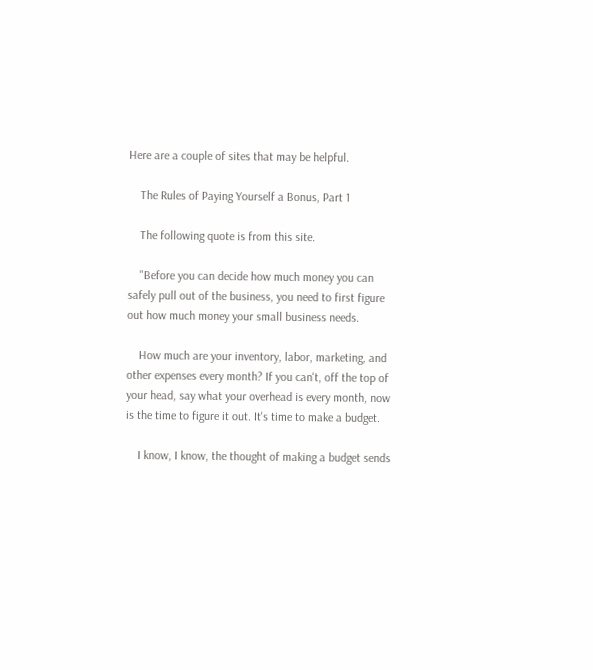Here are a couple of sites that may be helpful.

    The Rules of Paying Yourself a Bonus, Part 1

    The following quote is from this site.

    "Before you can decide how much money you can safely pull out of the business, you need to first figure out how much money your small business needs.

    How much are your inventory, labor, marketing, and other expenses every month? If you can't, off the top of your head, say what your overhead is every month, now is the time to figure it out. It's time to make a budget.

    I know, I know, the thought of making a budget sends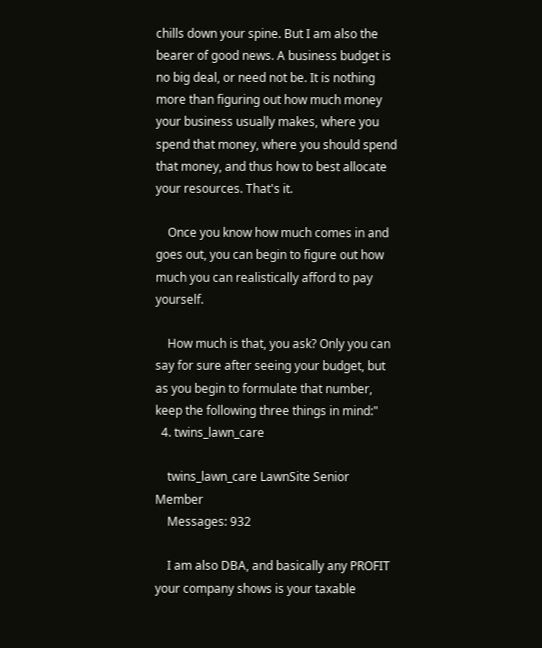chills down your spine. But I am also the bearer of good news. A business budget is no big deal, or need not be. It is nothing more than figuring out how much money your business usually makes, where you spend that money, where you should spend that money, and thus how to best allocate your resources. That's it.

    Once you know how much comes in and goes out, you can begin to figure out how much you can realistically afford to pay yourself.

    How much is that, you ask? Only you can say for sure after seeing your budget, but as you begin to formulate that number, keep the following three things in mind:"
  4. twins_lawn_care

    twins_lawn_care LawnSite Senior Member
    Messages: 932

    I am also DBA, and basically any PROFIT your company shows is your taxable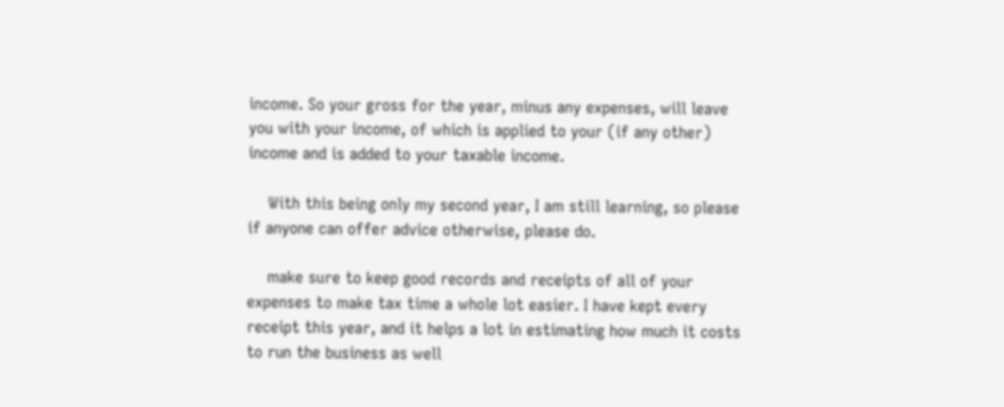income. So your gross for the year, minus any expenses, will leave you with your income, of which is applied to your (if any other) income and is added to your taxable income.

    With this being only my second year, I am still learning, so please if anyone can offer advice otherwise, please do.

    make sure to keep good records and receipts of all of your expenses to make tax time a whole lot easier. I have kept every receipt this year, and it helps a lot in estimating how much it costs to run the business as well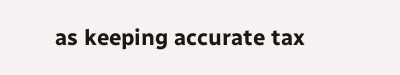as keeping accurate tax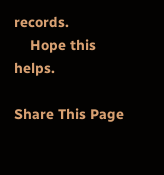records.
    Hope this helps.

Share This Page